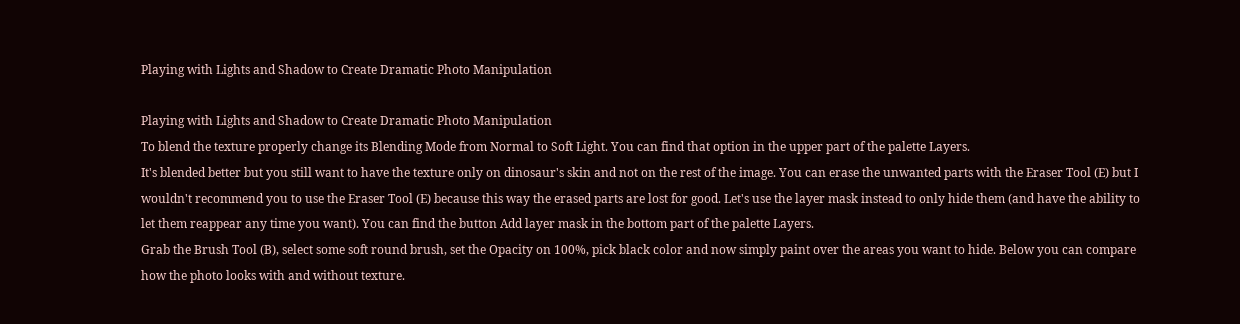Playing with Lights and Shadow to Create Dramatic Photo Manipulation

Playing with Lights and Shadow to Create Dramatic Photo Manipulation
To blend the texture properly change its Blending Mode from Normal to Soft Light. You can find that option in the upper part of the palette Layers.
It's blended better but you still want to have the texture only on dinosaur's skin and not on the rest of the image. You can erase the unwanted parts with the Eraser Tool (E) but I wouldn't recommend you to use the Eraser Tool (E) because this way the erased parts are lost for good. Let's use the layer mask instead to only hide them (and have the ability to let them reappear any time you want). You can find the button Add layer mask in the bottom part of the palette Layers.
Grab the Brush Tool (B), select some soft round brush, set the Opacity on 100%, pick black color and now simply paint over the areas you want to hide. Below you can compare how the photo looks with and without texture.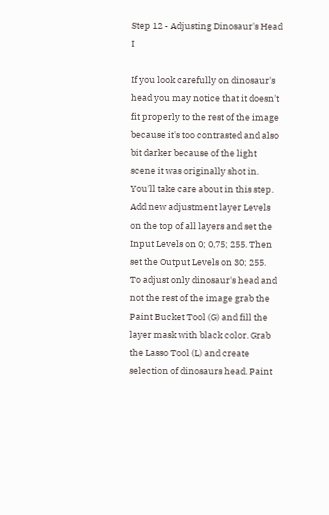Step 12 - Adjusting Dinosaur's Head I

If you look carefully on dinosaur's head you may notice that it doesn't fit properly to the rest of the image because it's too contrasted and also bit darker because of the light scene it was originally shot in. You'll take care about in this step. Add new adjustment layer Levels on the top of all layers and set the Input Levels on 0; 0,75; 255. Then set the Output Levels on 30; 255.
To adjust only dinosaur's head and not the rest of the image grab the Paint Bucket Tool (G) and fill the layer mask with black color. Grab the Lasso Tool (L) and create selection of dinosaurs head. Paint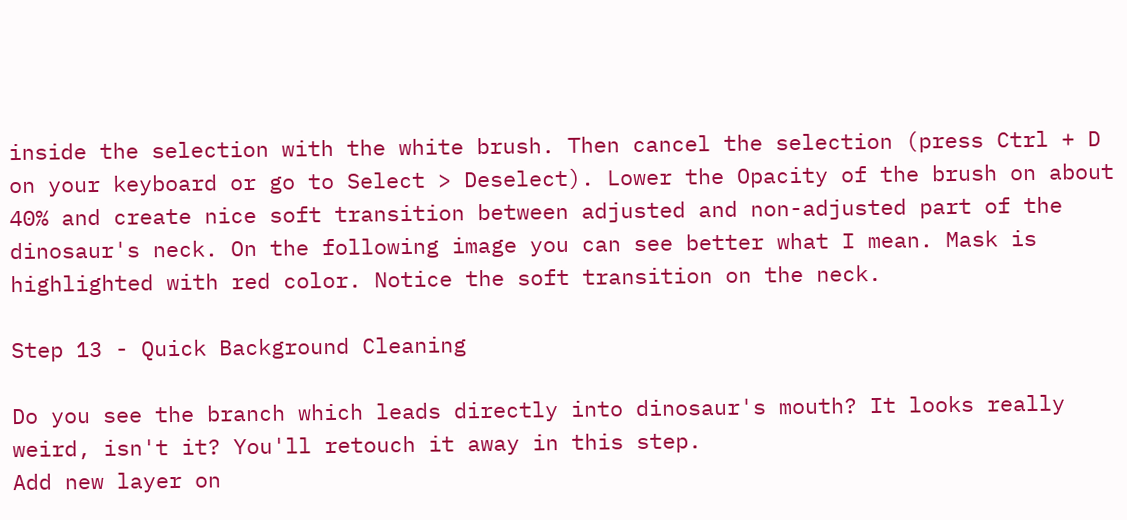inside the selection with the white brush. Then cancel the selection (press Ctrl + D on your keyboard or go to Select > Deselect). Lower the Opacity of the brush on about 40% and create nice soft transition between adjusted and non-adjusted part of the dinosaur's neck. On the following image you can see better what I mean. Mask is highlighted with red color. Notice the soft transition on the neck.

Step 13 - Quick Background Cleaning

Do you see the branch which leads directly into dinosaur's mouth? It looks really weird, isn't it? You'll retouch it away in this step.
Add new layer on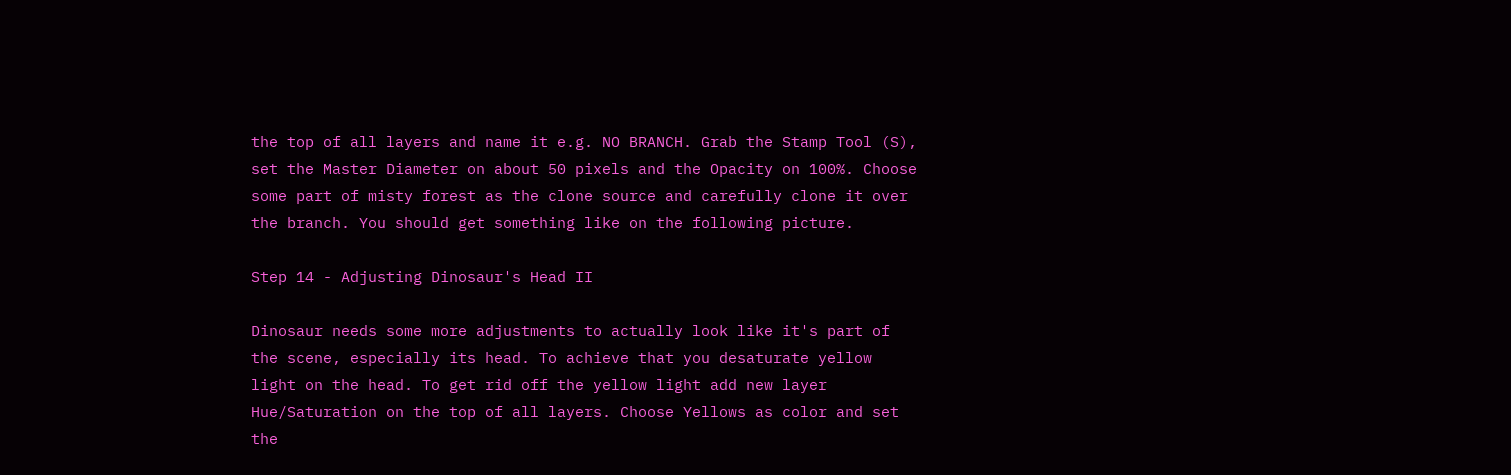the top of all layers and name it e.g. NO BRANCH. Grab the Stamp Tool (S), set the Master Diameter on about 50 pixels and the Opacity on 100%. Choose some part of misty forest as the clone source and carefully clone it over the branch. You should get something like on the following picture.

Step 14 - Adjusting Dinosaur's Head II

Dinosaur needs some more adjustments to actually look like it's part of the scene, especially its head. To achieve that you desaturate yellow light on the head. To get rid off the yellow light add new layer Hue/Saturation on the top of all layers. Choose Yellows as color and set the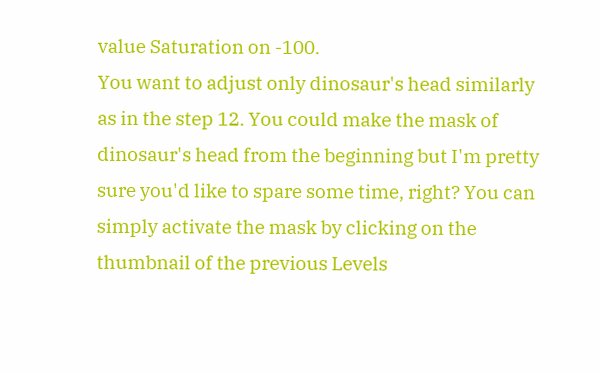value Saturation on -100.
You want to adjust only dinosaur's head similarly as in the step 12. You could make the mask of dinosaur's head from the beginning but I'm pretty sure you'd like to spare some time, right? You can simply activate the mask by clicking on the thumbnail of the previous Levels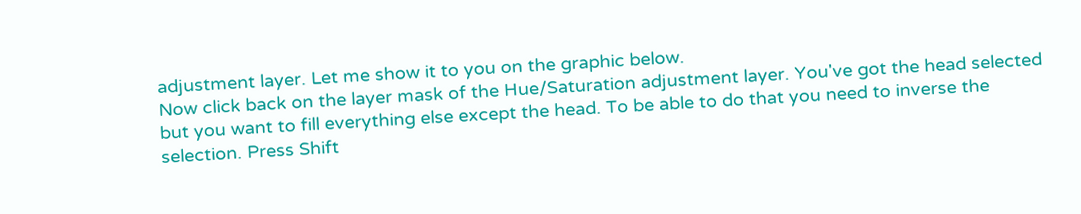adjustment layer. Let me show it to you on the graphic below.
Now click back on the layer mask of the Hue/Saturation adjustment layer. You've got the head selected but you want to fill everything else except the head. To be able to do that you need to inverse the selection. Press Shift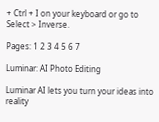+ Ctrl + I on your keyboard or go to Select > Inverse.

Pages: 1 2 3 4 5 6 7

Luminar: AI Photo Editing

Luminar AI lets you turn your ideas into reality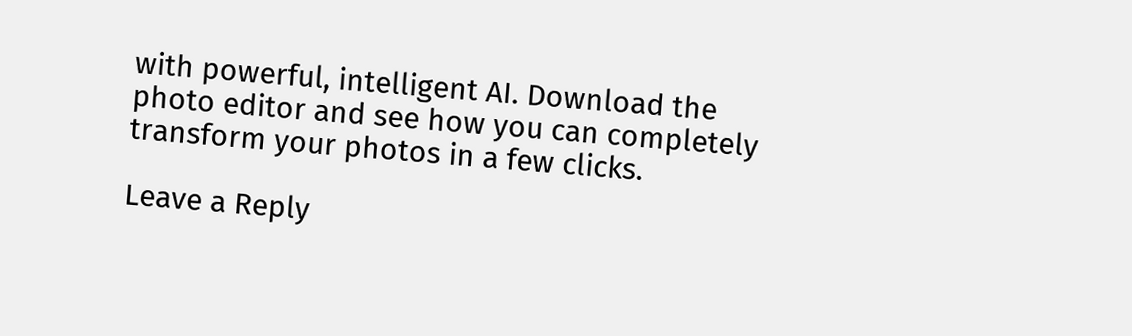with powerful, intelligent AI. Download the photo editor and see how you can completely transform your photos in a few clicks.

Leave a Reply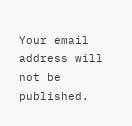Your email address will not be published.